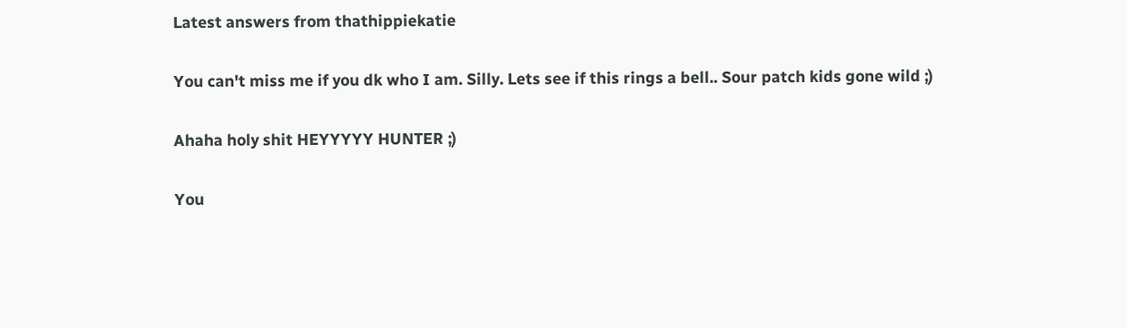Latest answers from thathippiekatie

You can't miss me if you dk who I am. Silly. Lets see if this rings a bell.. Sour patch kids gone wild ;)

Ahaha holy shit HEYYYYY HUNTER ;)

You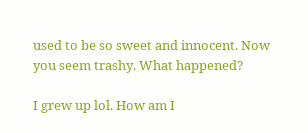used to be so sweet and innocent. Now you seem trashy. What happened?

I grew up lol. How am I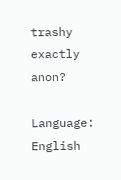trashy exactly anon?

Language: English